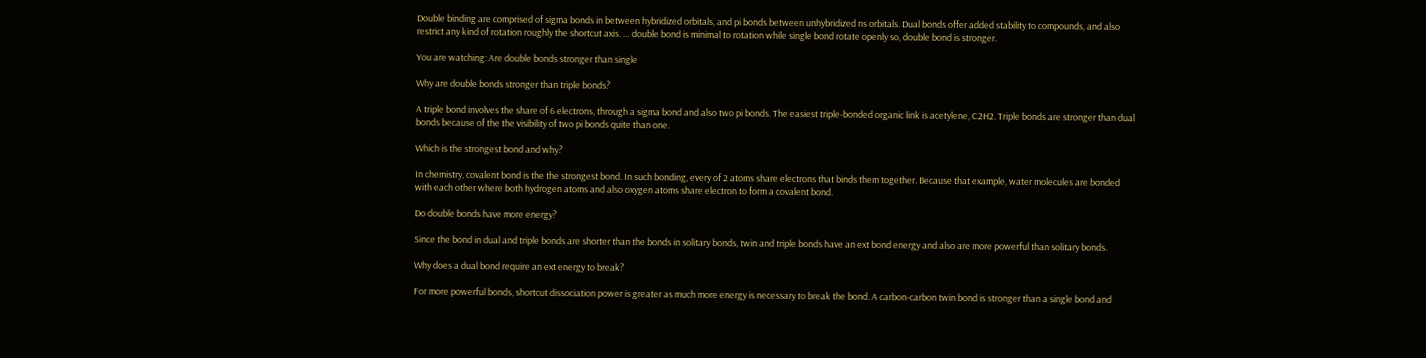Double binding are comprised of sigma bonds in between hybridized orbitals, and pi bonds between unhybridized ns orbitals. Dual bonds offer added stability to compounds, and also restrict any kind of rotation roughly the shortcut axis. … double bond is minimal to rotation while single bond rotate openly so, double bond is stronger.

You are watching: Are double bonds stronger than single

Why are double bonds stronger than triple bonds?

A triple bond involves the share of 6 electrons, through a sigma bond and also two pi bonds. The easiest triple-bonded organic link is acetylene, C2H2. Triple bonds are stronger than dual bonds because of the the visibility of two pi bonds quite than one.

Which is the strongest bond and why?

In chemistry, covalent bond is the the strongest bond. In such bonding, every of 2 atoms share electrons that binds them together. Because that example, water molecules are bonded with each other where both hydrogen atoms and also oxygen atoms share electron to form a covalent bond.

Do double bonds have more energy?

Since the bond in dual and triple bonds are shorter than the bonds in solitary bonds, twin and triple bonds have an ext bond energy and also are more powerful than solitary bonds.

Why does a dual bond require an ext energy to break?

For more powerful bonds, shortcut dissociation power is greater as much more energy is necessary to break the bond. A carbon-carbon twin bond is stronger than a single bond and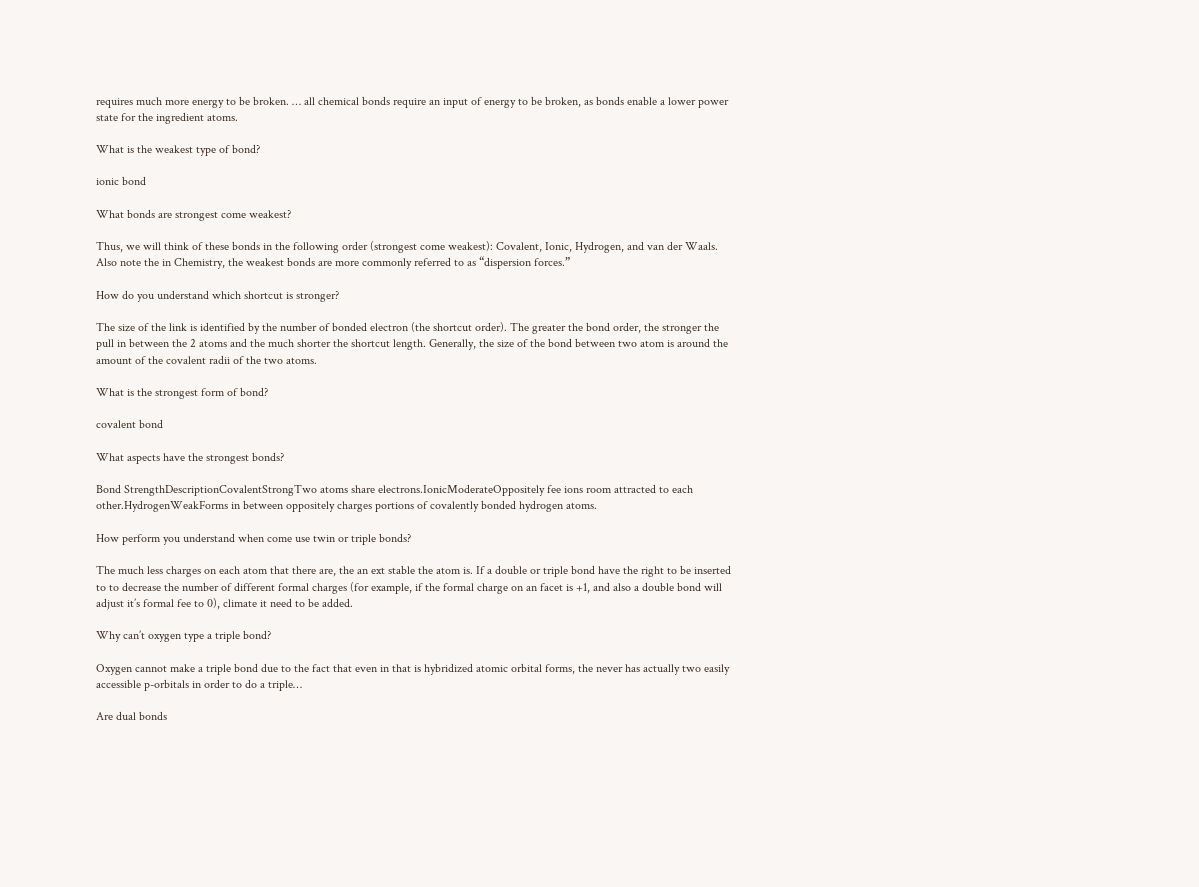requires much more energy to be broken. … all chemical bonds require an input of energy to be broken, as bonds enable a lower power state for the ingredient atoms.

What is the weakest type of bond?

ionic bond

What bonds are strongest come weakest?

Thus, we will think of these bonds in the following order (strongest come weakest): Covalent, Ionic, Hydrogen, and van der Waals. Also note the in Chemistry, the weakest bonds are more commonly referred to as “dispersion forces.”

How do you understand which shortcut is stronger?

The size of the link is identified by the number of bonded electron (the shortcut order). The greater the bond order, the stronger the pull in between the 2 atoms and the much shorter the shortcut length. Generally, the size of the bond between two atom is around the amount of the covalent radii of the two atoms.

What is the strongest form of bond?

covalent bond

What aspects have the strongest bonds?

Bond StrengthDescriptionCovalentStrongTwo atoms share electrons.IonicModerateOppositely fee ions room attracted to each other.HydrogenWeakForms in between oppositely charges portions of covalently bonded hydrogen atoms.

How perform you understand when come use twin or triple bonds?

The much less charges on each atom that there are, the an ext stable the atom is. If a double or triple bond have the right to be inserted to to decrease the number of different formal charges (for example, if the formal charge on an facet is +1, and also a double bond will adjust it’s formal fee to 0), climate it need to be added.

Why can’t oxygen type a triple bond?

Oxygen cannot make a triple bond due to the fact that even in that is hybridized atomic orbital forms, the never has actually two easily accessible p-orbitals in order to do a triple…

Are dual bonds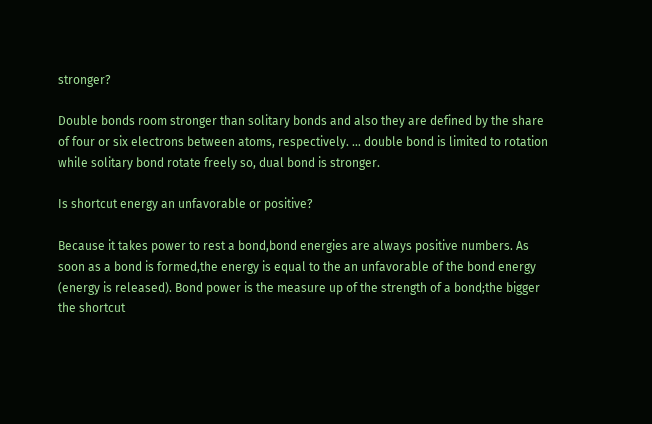stronger?

Double bonds room stronger than solitary bonds and also they are defined by the share of four or six electrons between atoms, respectively. … double bond is limited to rotation while solitary bond rotate freely so, dual bond is stronger.

Is shortcut energy an unfavorable or positive?

Because it takes power to rest a bond,bond energies are always positive numbers. As soon as a bond is formed,the energy is equal to the an unfavorable of the bond energy (energy is released). Bond power is the measure up of the strength of a bond;the bigger the shortcut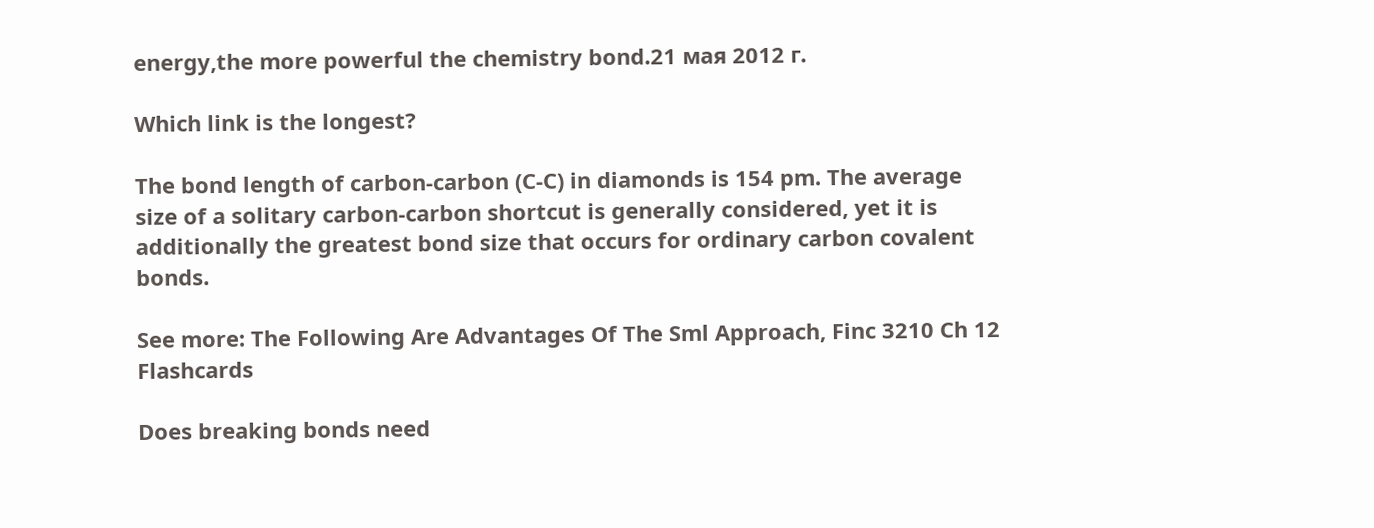energy,the more powerful the chemistry bond.21 мая 2012 г.

Which link is the longest?

The bond length of carbon-carbon (C-C) in diamonds is 154 pm. The average size of a solitary carbon-carbon shortcut is generally considered, yet it is additionally the greatest bond size that occurs for ordinary carbon covalent bonds.

See more: The Following Are Advantages Of The Sml Approach, Finc 3210 Ch 12 Flashcards

Does breaking bonds need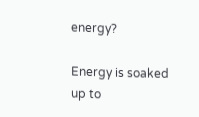energy?

Energy is soaked up to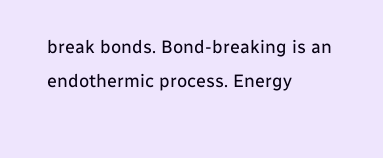break bonds. Bond-breaking is an endothermic process. Energy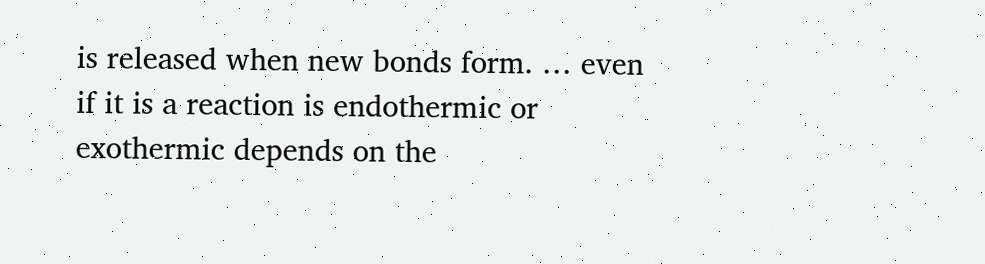is released when new bonds form. … even if it is a reaction is endothermic or exothermic depends on the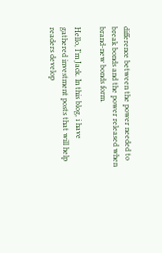difference between the power needed to break bonds and the power released when brand-new bonds form.

Hello, I’m Jack. In this blog, i have gathered investment posts that will help readers develop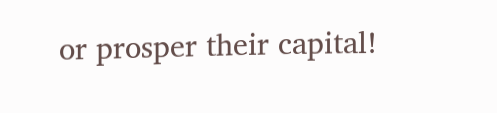or prosper their capital!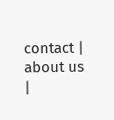contact | about us |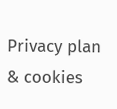Privacy plan & cookies